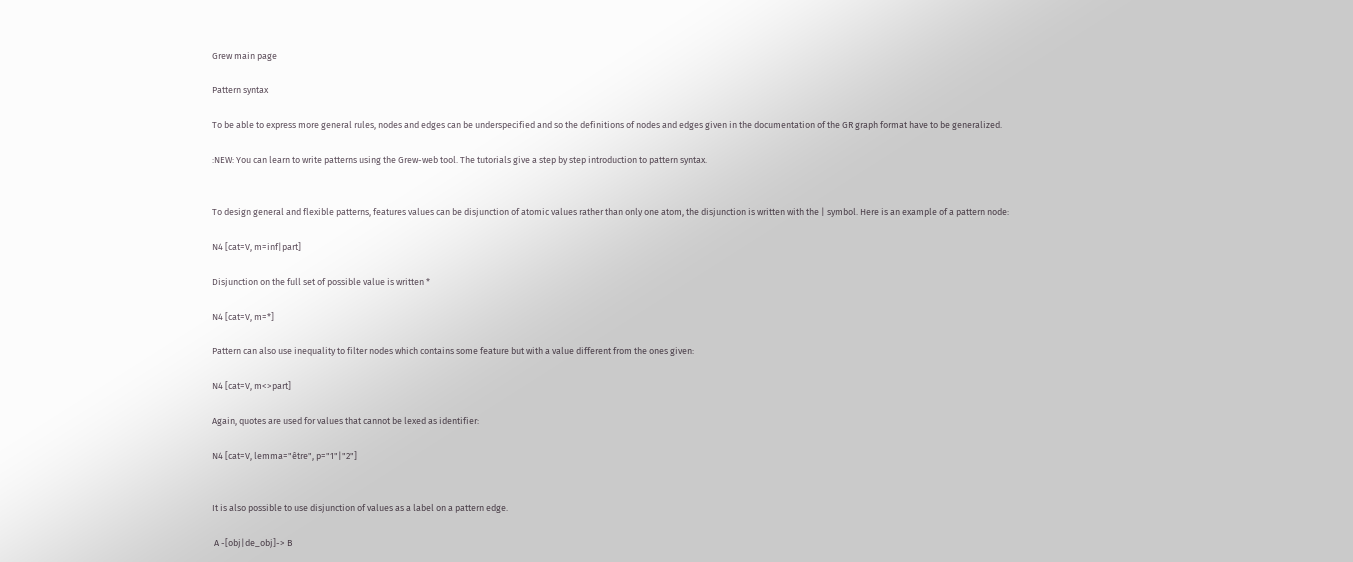Grew main page

Pattern syntax

To be able to express more general rules, nodes and edges can be underspecified and so the definitions of nodes and edges given in the documentation of the GR graph format have to be generalized.

:NEW: You can learn to write patterns using the Grew-web tool. The tutorials give a step by step introduction to pattern syntax.


To design general and flexible patterns, features values can be disjunction of atomic values rather than only one atom, the disjunction is written with the | symbol. Here is an example of a pattern node:

N4 [cat=V, m=inf|part]

Disjunction on the full set of possible value is written *

N4 [cat=V, m=*]

Pattern can also use inequality to filter nodes which contains some feature but with a value different from the ones given:

N4 [cat=V, m<>part]

Again, quotes are used for values that cannot be lexed as identifier:

N4 [cat=V, lemma="être", p="1"|"2"]


It is also possible to use disjunction of values as a label on a pattern edge.

 A -[obj|de_obj]-> B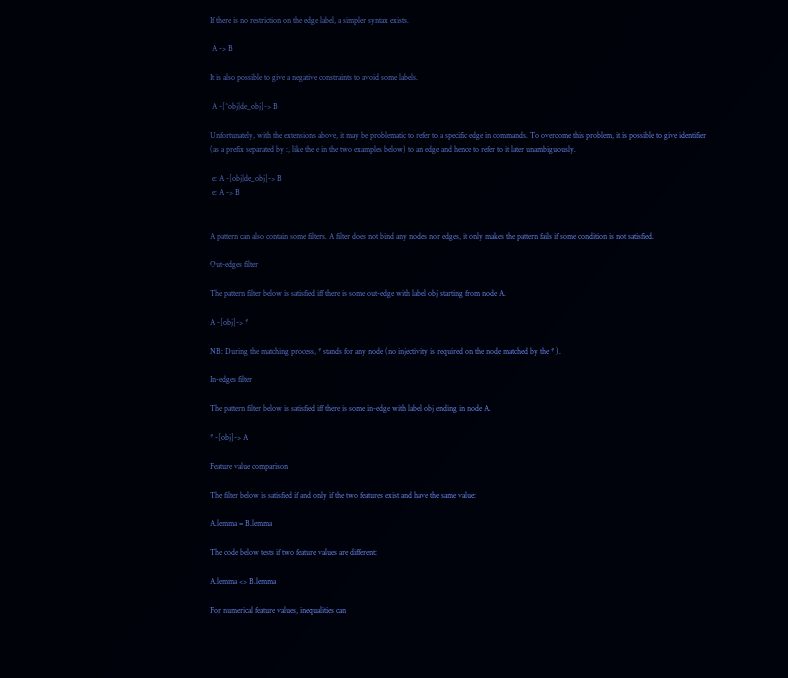If there is no restriction on the edge label, a simpler syntax exists.

 A -> B

It is also possible to give a negative constraints to avoid some labels.

 A -[^obj|de_obj]-> B

Unfortunately, with the extensions above, it may be problematic to refer to a specific edge in commands. To overcome this problem, it is possible to give identifier (as a prefix separated by :, like the e in the two examples below) to an edge and hence to refer to it later unambiguously.

 e: A -[obj|de_obj]-> B
 e: A -> B


A pattern can also contain some filters. A filter does not bind any nodes nor edges, it only makes the pattern fails if some condition is not satisfied.

Out-edges filter

The pattern filter below is satisfied iff there is some out-edge with label obj starting from node A.

A -[obj]-> *

NB: During the matching process, * stands for any node (no injectivity is required on the node matched by the * ).

In-edges filter

The pattern filter below is satisfied iff there is some in-edge with label obj ending in node A.

* -[obj]-> A

Feature value comparison

The filter below is satisfied if and only if the two features exist and have the same value:

A.lemma = B.lemma

The code below tests if two feature values are different:

A.lemma <> B.lemma

For numerical feature values, inequalities can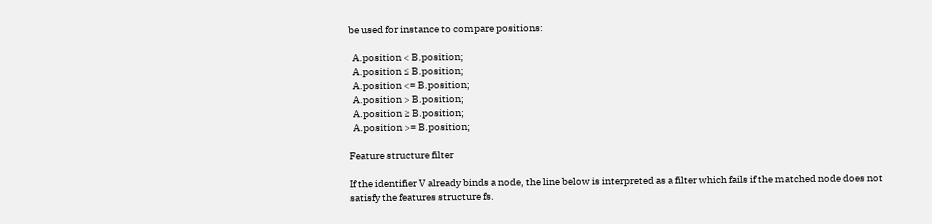be used for instance to compare positions:

  A.position < B.position;
  A.position ≤ B.position;
  A.position <= B.position;
  A.position > B.position;
  A.position ≥ B.position;
  A.position >= B.position;

Feature structure filter

If the identifier V already binds a node, the line below is interpreted as a filter which fails if the matched node does not satisfy the features structure fs.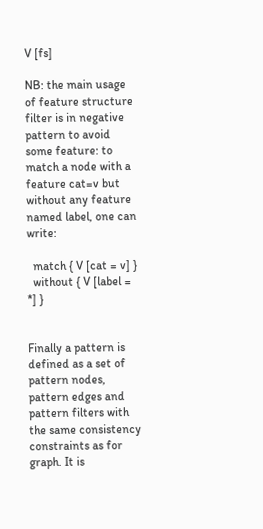V [fs]

NB: the main usage of feature structure filter is in negative pattern to avoid some feature: to match a node with a feature cat=v but without any feature named label, one can write:

  match { V [cat = v] }
  without { V [label = *] }


Finally a pattern is defined as a set of pattern nodes, pattern edges and pattern filters with the same consistency constraints as for graph. It is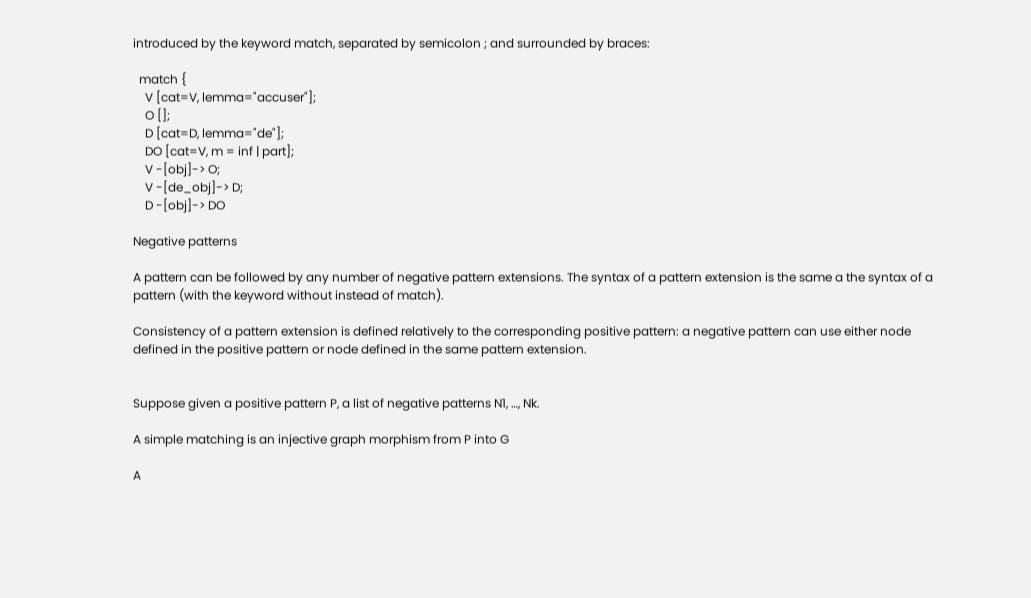introduced by the keyword match, separated by semicolon ; and surrounded by braces:

  match {
    V [cat=V, lemma="accuser"];
    O [];
    D [cat=D, lemma="de"];
    DO [cat=V, m = inf | part];
    V -[obj]-> O;
    V -[de_obj]-> D;
    D -[obj]-> DO

Negative patterns

A pattern can be followed by any number of negative pattern extensions. The syntax of a pattern extension is the same a the syntax of a pattern (with the keyword without instead of match).

Consistency of a pattern extension is defined relatively to the corresponding positive pattern: a negative pattern can use either node defined in the positive pattern or node defined in the same pattern extension.


Suppose given a positive pattern P, a list of negative patterns N1, …, Nk.

A simple matching is an injective graph morphism from P into G

A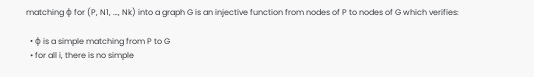matching φ for (P, N1, …, Nk) into a graph G is an injective function from nodes of P to nodes of G which verifies:

  • φ is a simple matching from P to G
  • for all i, there is no simple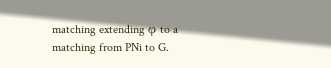matching extending φ to a matching from PNi to G.